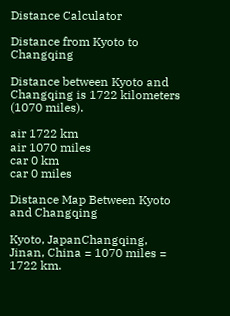Distance Calculator

Distance from Kyoto to Changqing

Distance between Kyoto and Changqing is 1722 kilometers (1070 miles).

air 1722 km
air 1070 miles
car 0 km
car 0 miles

Distance Map Between Kyoto and Changqing

Kyoto, JapanChangqing, Jinan, China = 1070 miles = 1722 km.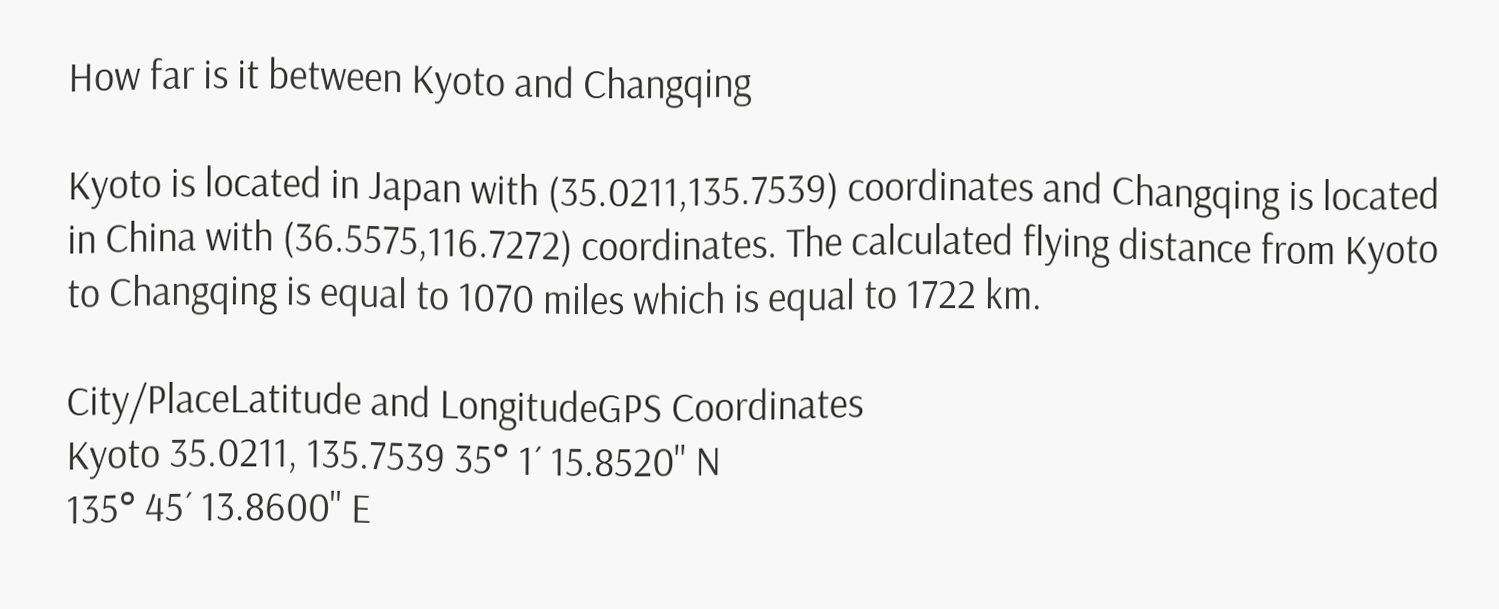How far is it between Kyoto and Changqing

Kyoto is located in Japan with (35.0211,135.7539) coordinates and Changqing is located in China with (36.5575,116.7272) coordinates. The calculated flying distance from Kyoto to Changqing is equal to 1070 miles which is equal to 1722 km.

City/PlaceLatitude and LongitudeGPS Coordinates
Kyoto 35.0211, 135.7539 35° 1´ 15.8520'' N
135° 45´ 13.8600'' E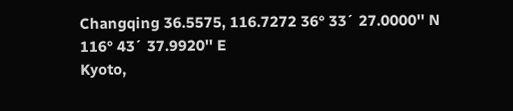Changqing 36.5575, 116.7272 36° 33´ 27.0000'' N
116° 43´ 37.9920'' E
Kyoto,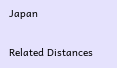Japan

Related Distances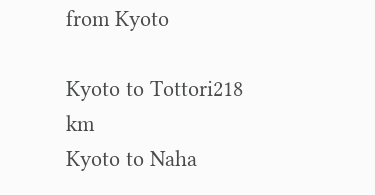from Kyoto

Kyoto to Tottori218 km
Kyoto to Naha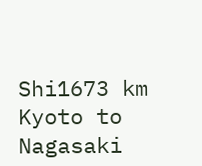Shi1673 km
Kyoto to Nagasaki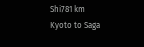Shi781 km
Kyoto to Saga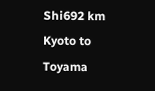Shi692 km
Kyoto to Toyama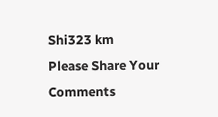Shi323 km
Please Share Your Comments